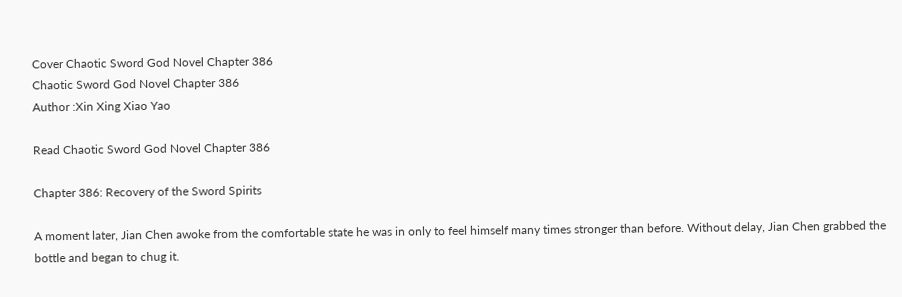Cover Chaotic Sword God Novel Chapter 386
Chaotic Sword God Novel Chapter 386
Author :Xin Xing Xiao Yao

Read Chaotic Sword God Novel Chapter 386

Chapter 386: Recovery of the Sword Spirits

A moment later, Jian Chen awoke from the comfortable state he was in only to feel himself many times stronger than before. Without delay, Jian Chen grabbed the bottle and began to chug it.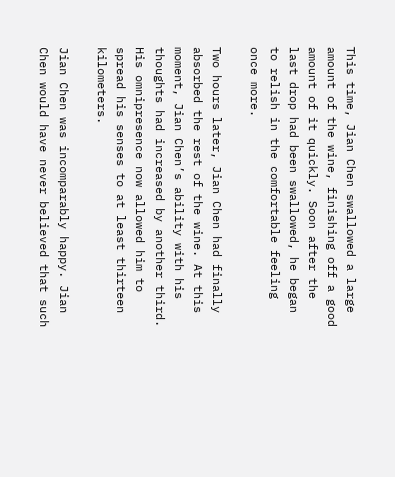This time, Jian Chen swallowed a large amount of the wine, finishing off a good amount of it quickly. Soon after the last drop had been swallowed, he began to relish in the comfortable feeling once more.

Two hours later, Jian Chen had finally absorbed the rest of the wine. At this moment, Jian Chen’s ability with his thoughts had increased by another third. His omnipresence now allowed him to spread his senses to at least thirteen kilometers.

Jian Chen was incomparably happy. Jian Chen would have never believed that such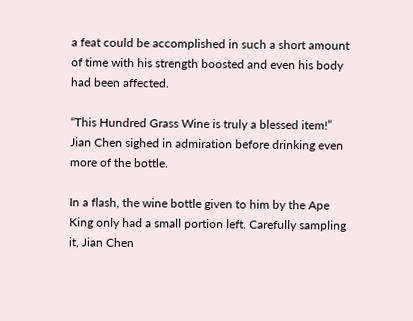a feat could be accomplished in such a short amount of time with his strength boosted and even his body had been affected.

“This Hundred Grass Wine is truly a blessed item!” Jian Chen sighed in admiration before drinking even more of the bottle.

In a flash, the wine bottle given to him by the Ape King only had a small portion left. Carefully sampling it, Jian Chen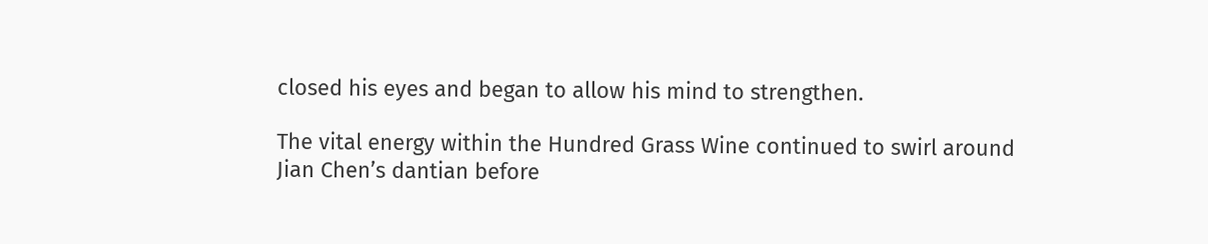closed his eyes and began to allow his mind to strengthen.

The vital energy within the Hundred Grass Wine continued to swirl around Jian Chen’s dantian before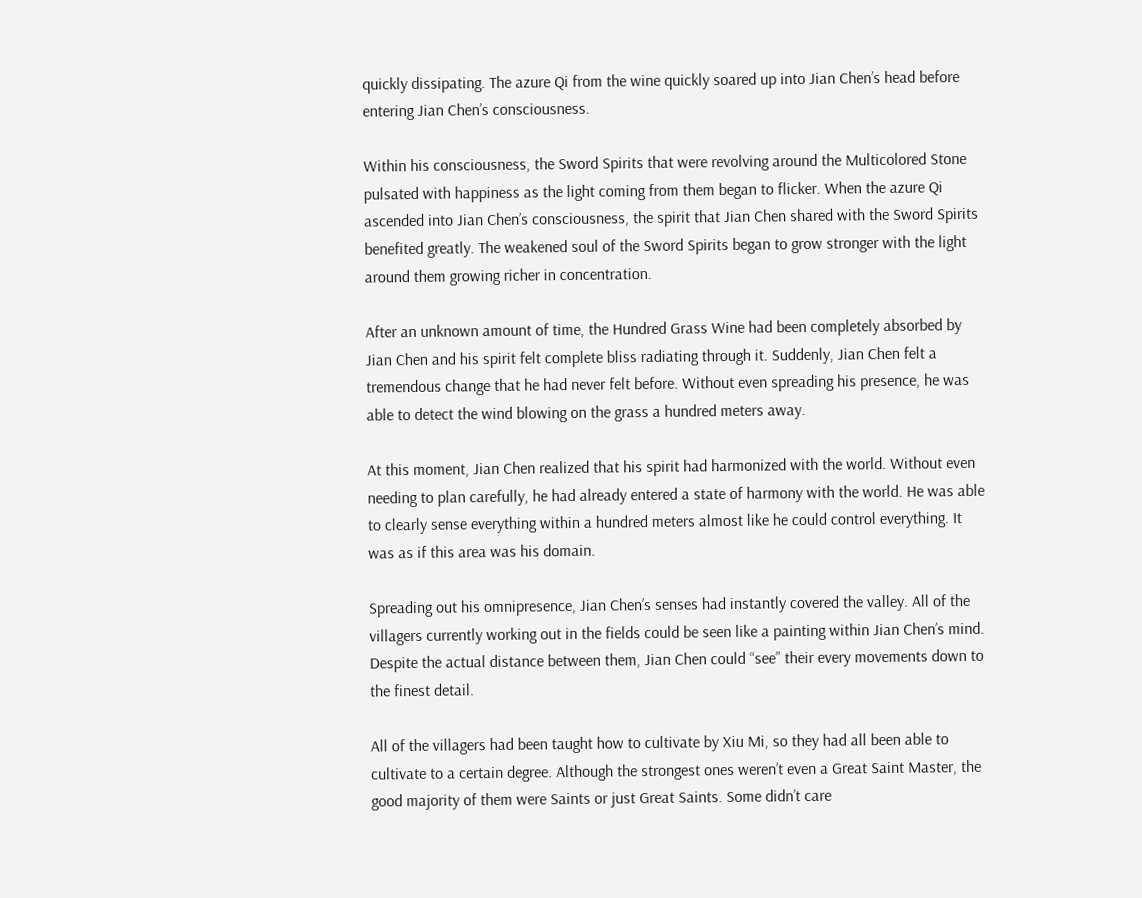quickly dissipating. The azure Qi from the wine quickly soared up into Jian Chen’s head before entering Jian Chen’s consciousness.

Within his consciousness, the Sword Spirits that were revolving around the Multicolored Stone pulsated with happiness as the light coming from them began to flicker. When the azure Qi ascended into Jian Chen’s consciousness, the spirit that Jian Chen shared with the Sword Spirits benefited greatly. The weakened soul of the Sword Spirits began to grow stronger with the light around them growing richer in concentration.

After an unknown amount of time, the Hundred Grass Wine had been completely absorbed by Jian Chen and his spirit felt complete bliss radiating through it. Suddenly, Jian Chen felt a tremendous change that he had never felt before. Without even spreading his presence, he was able to detect the wind blowing on the grass a hundred meters away.

At this moment, Jian Chen realized that his spirit had harmonized with the world. Without even needing to plan carefully, he had already entered a state of harmony with the world. He was able to clearly sense everything within a hundred meters almost like he could control everything. It was as if this area was his domain.

Spreading out his omnipresence, Jian Chen’s senses had instantly covered the valley. All of the villagers currently working out in the fields could be seen like a painting within Jian Chen’s mind. Despite the actual distance between them, Jian Chen could “see” their every movements down to the finest detail.

All of the villagers had been taught how to cultivate by Xiu Mi, so they had all been able to cultivate to a certain degree. Although the strongest ones weren’t even a Great Saint Master, the good majority of them were Saints or just Great Saints. Some didn’t care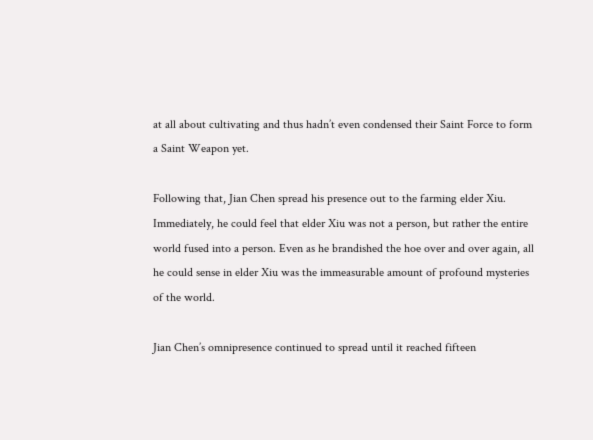at all about cultivating and thus hadn’t even condensed their Saint Force to form a Saint Weapon yet.

Following that, Jian Chen spread his presence out to the farming elder Xiu. Immediately, he could feel that elder Xiu was not a person, but rather the entire world fused into a person. Even as he brandished the hoe over and over again, all he could sense in elder Xiu was the immeasurable amount of profound mysteries of the world.

Jian Chen’s omnipresence continued to spread until it reached fifteen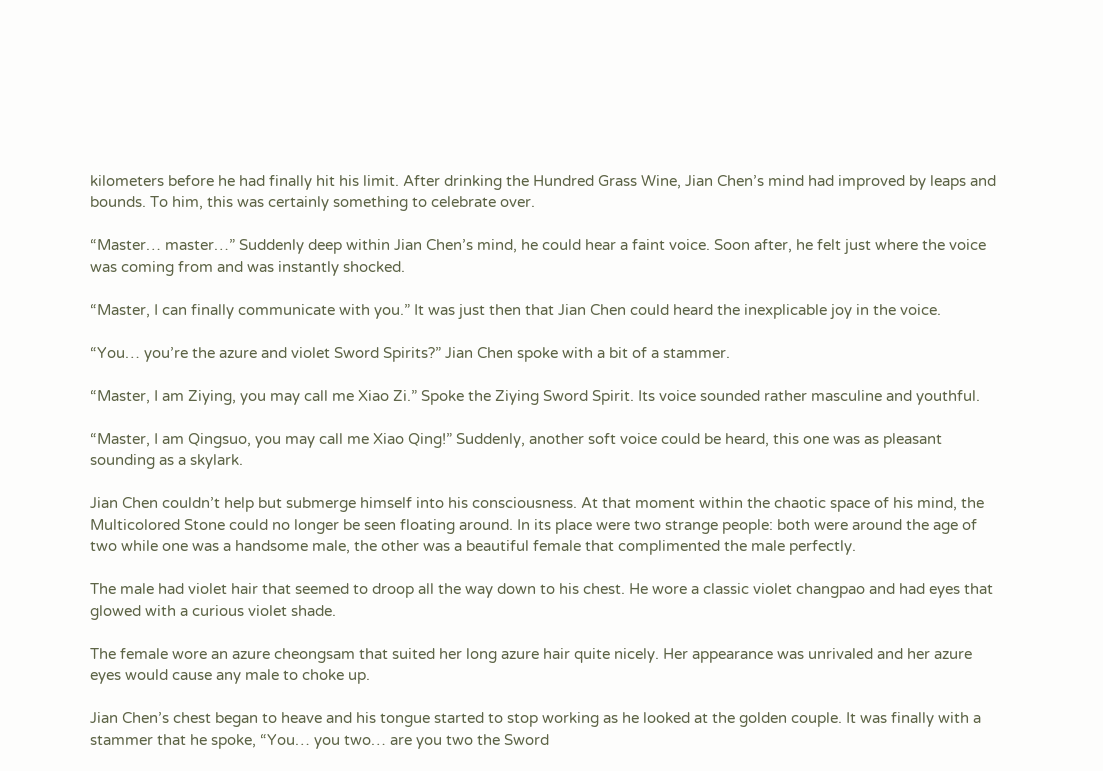kilometers before he had finally hit his limit. After drinking the Hundred Grass Wine, Jian Chen’s mind had improved by leaps and bounds. To him, this was certainly something to celebrate over.

“Master… master…” Suddenly deep within Jian Chen’s mind, he could hear a faint voice. Soon after, he felt just where the voice was coming from and was instantly shocked.

“Master, I can finally communicate with you.” It was just then that Jian Chen could heard the inexplicable joy in the voice.

“You… you’re the azure and violet Sword Spirits?” Jian Chen spoke with a bit of a stammer.

“Master, I am Ziying, you may call me Xiao Zi.” Spoke the Ziying Sword Spirit. Its voice sounded rather masculine and youthful.

“Master, I am Qingsuo, you may call me Xiao Qing!” Suddenly, another soft voice could be heard, this one was as pleasant sounding as a skylark.

Jian Chen couldn’t help but submerge himself into his consciousness. At that moment within the chaotic space of his mind, the Multicolored Stone could no longer be seen floating around. In its place were two strange people: both were around the age of two while one was a handsome male, the other was a beautiful female that complimented the male perfectly.

The male had violet hair that seemed to droop all the way down to his chest. He wore a classic violet changpao and had eyes that glowed with a curious violet shade.

The female wore an azure cheongsam that suited her long azure hair quite nicely. Her appearance was unrivaled and her azure eyes would cause any male to choke up.

Jian Chen’s chest began to heave and his tongue started to stop working as he looked at the golden couple. It was finally with a stammer that he spoke, “You… you two… are you two the Sword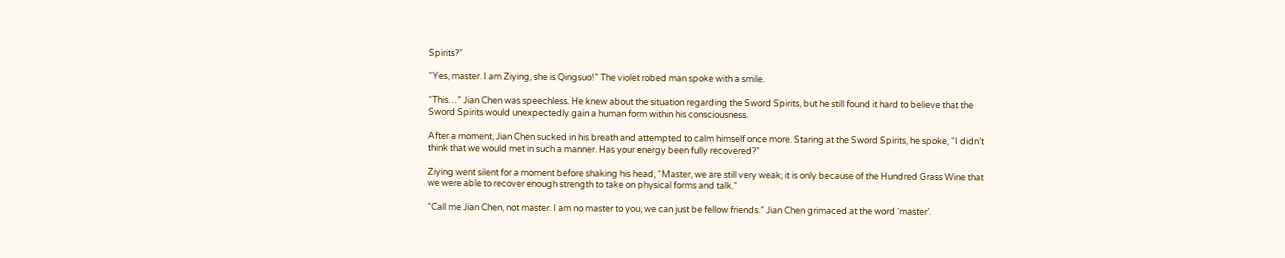Spirits?”

“Yes, master. I am Ziying, she is Qingsuo!” The violet robed man spoke with a smile.

“This…” Jian Chen was speechless. He knew about the situation regarding the Sword Spirits, but he still found it hard to believe that the Sword Spirits would unexpectedly gain a human form within his consciousness.

After a moment, Jian Chen sucked in his breath and attempted to calm himself once more. Staring at the Sword Spirits, he spoke, “I didn’t think that we would met in such a manner. Has your energy been fully recovered?”

Ziying went silent for a moment before shaking his head, “Master, we are still very weak; it is only because of the Hundred Grass Wine that we were able to recover enough strength to take on physical forms and talk.”

“Call me Jian Chen, not master. I am no master to you, we can just be fellow friends.” Jian Chen grimaced at the word ‘master’.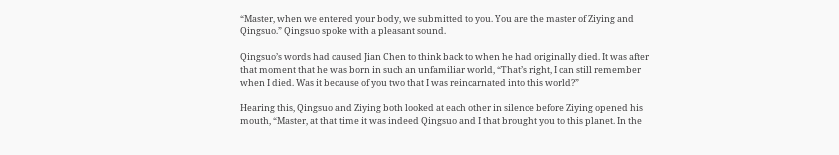“Master, when we entered your body, we submitted to you. You are the master of Ziying and Qingsuo.” Qingsuo spoke with a pleasant sound.

Qingsuo’s words had caused Jian Chen to think back to when he had originally died. It was after that moment that he was born in such an unfamiliar world, “That’s right, I can still remember when I died. Was it because of you two that I was reincarnated into this world?”

Hearing this, Qingsuo and Ziying both looked at each other in silence before Ziying opened his mouth, “Master, at that time it was indeed Qingsuo and I that brought you to this planet. In the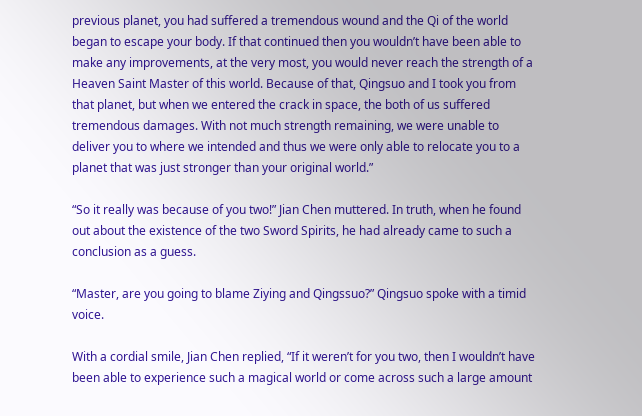previous planet, you had suffered a tremendous wound and the Qi of the world began to escape your body. If that continued then you wouldn’t have been able to make any improvements, at the very most, you would never reach the strength of a Heaven Saint Master of this world. Because of that, Qingsuo and I took you from that planet, but when we entered the crack in space, the both of us suffered tremendous damages. With not much strength remaining, we were unable to deliver you to where we intended and thus we were only able to relocate you to a planet that was just stronger than your original world.”

“So it really was because of you two!” Jian Chen muttered. In truth, when he found out about the existence of the two Sword Spirits, he had already came to such a conclusion as a guess.

“Master, are you going to blame Ziying and Qingssuo?” Qingsuo spoke with a timid voice.

With a cordial smile, Jian Chen replied, “If it weren’t for you two, then I wouldn’t have been able to experience such a magical world or come across such a large amount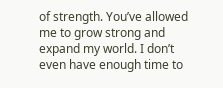of strength. You’ve allowed me to grow strong and expand my world. I don’t even have enough time to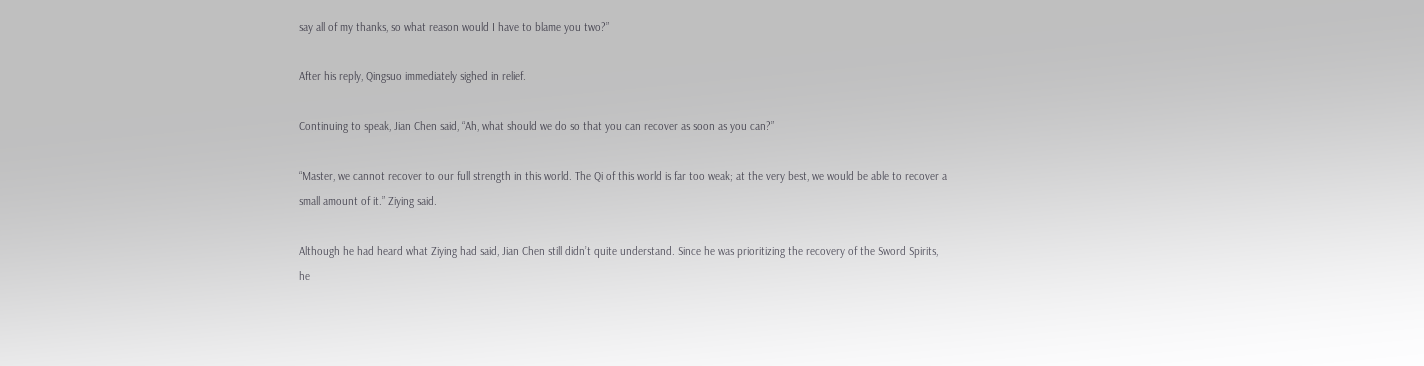say all of my thanks, so what reason would I have to blame you two?”

After his reply, Qingsuo immediately sighed in relief.

Continuing to speak, Jian Chen said, “Ah, what should we do so that you can recover as soon as you can?”

“Master, we cannot recover to our full strength in this world. The Qi of this world is far too weak; at the very best, we would be able to recover a small amount of it.” Ziying said.

Although he had heard what Ziying had said, Jian Chen still didn’t quite understand. Since he was prioritizing the recovery of the Sword Spirits, he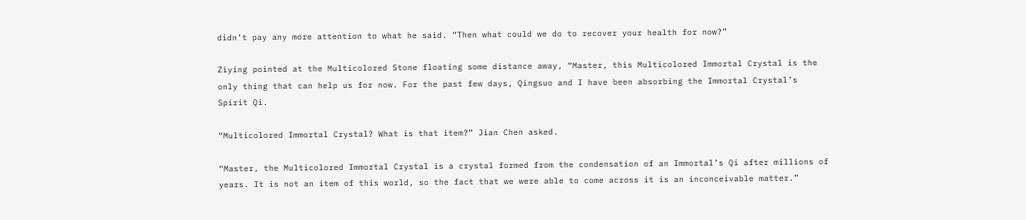didn’t pay any more attention to what he said. “Then what could we do to recover your health for now?”

Ziying pointed at the Multicolored Stone floating some distance away, “Master, this Multicolored Immortal Crystal is the only thing that can help us for now. For the past few days, Qingsuo and I have been absorbing the Immortal Crystal’s Spirit Qi.

“Multicolored Immortal Crystal? What is that item?” Jian Chen asked.

“Master, the Multicolored Immortal Crystal is a crystal formed from the condensation of an Immortal’s Qi after millions of years. It is not an item of this world, so the fact that we were able to come across it is an inconceivable matter.”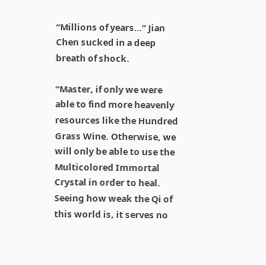“Millions of years…” Jian Chen sucked in a deep breath of shock.

“Master, if only we were able to find more heavenly resources like the Hundred Grass Wine. Otherwise, we will only be able to use the Multicolored Immortal Crystal in order to heal. Seeing how weak the Qi of this world is, it serves no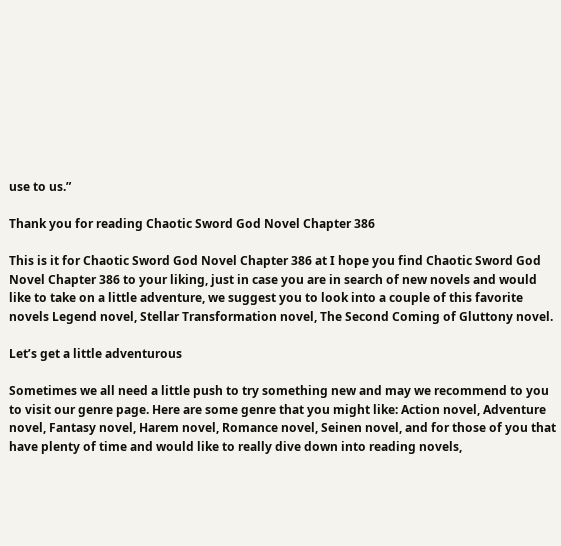use to us.”

Thank you for reading Chaotic Sword God Novel Chapter 386

This is it for Chaotic Sword God Novel Chapter 386 at I hope you find Chaotic Sword God Novel Chapter 386 to your liking, just in case you are in search of new novels and would like to take on a little adventure, we suggest you to look into a couple of this favorite novels Legend novel, Stellar Transformation novel, The Second Coming of Gluttony novel.

Let’s get a little adventurous

Sometimes we all need a little push to try something new and may we recommend to you to visit our genre page. Here are some genre that you might like: Action novel, Adventure novel, Fantasy novel, Harem novel, Romance novel, Seinen novel, and for those of you that have plenty of time and would like to really dive down into reading novels,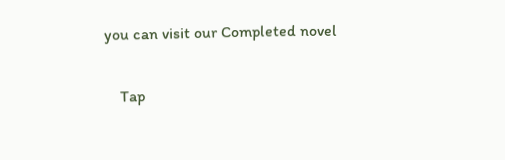you can visit our Completed novel


    Tap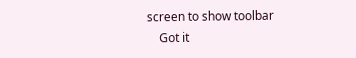screen to show toolbar
    Got it